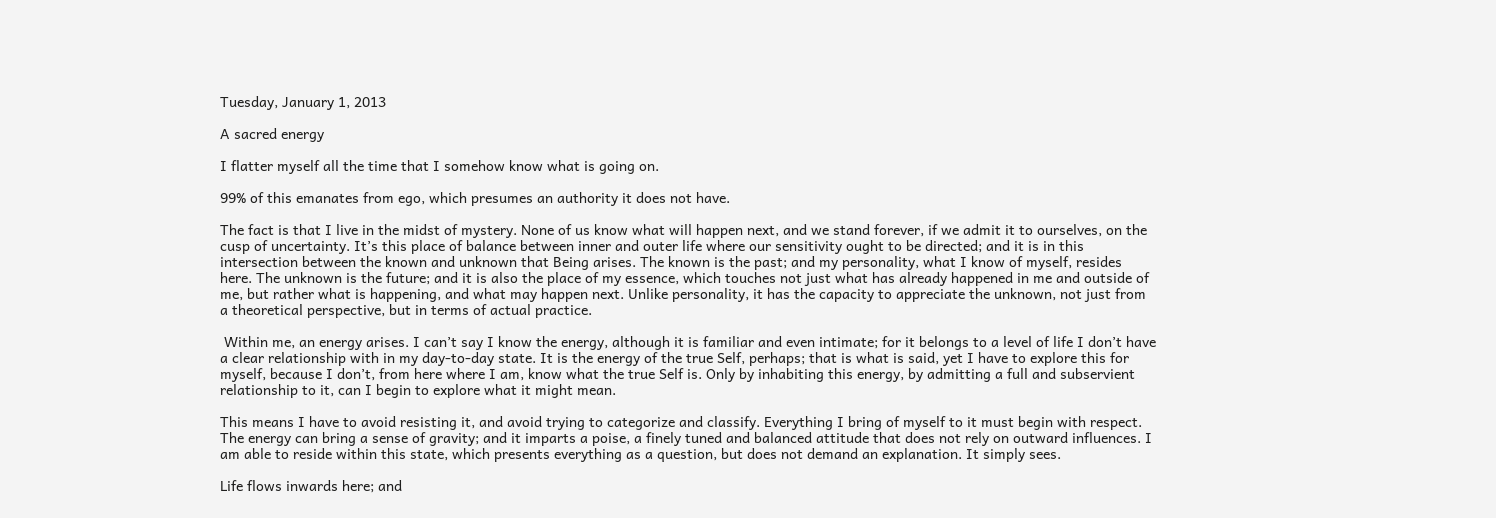Tuesday, January 1, 2013

A sacred energy

I flatter myself all the time that I somehow know what is going on.

99% of this emanates from ego, which presumes an authority it does not have.

The fact is that I live in the midst of mystery. None of us know what will happen next, and we stand forever, if we admit it to ourselves, on the cusp of uncertainty. It’s this place of balance between inner and outer life where our sensitivity ought to be directed; and it is in this intersection between the known and unknown that Being arises. The known is the past; and my personality, what I know of myself, resides here. The unknown is the future; and it is also the place of my essence, which touches not just what has already happened in me and outside of me, but rather what is happening, and what may happen next. Unlike personality, it has the capacity to appreciate the unknown, not just from a theoretical perspective, but in terms of actual practice.

 Within me, an energy arises. I can’t say I know the energy, although it is familiar and even intimate; for it belongs to a level of life I don’t have a clear relationship with in my day-to-day state. It is the energy of the true Self, perhaps; that is what is said, yet I have to explore this for myself, because I don’t, from here where I am, know what the true Self is. Only by inhabiting this energy, by admitting a full and subservient relationship to it, can I begin to explore what it might mean.

This means I have to avoid resisting it, and avoid trying to categorize and classify. Everything I bring of myself to it must begin with respect. The energy can bring a sense of gravity; and it imparts a poise, a finely tuned and balanced attitude that does not rely on outward influences. I am able to reside within this state, which presents everything as a question, but does not demand an explanation. It simply sees.

Life flows inwards here; and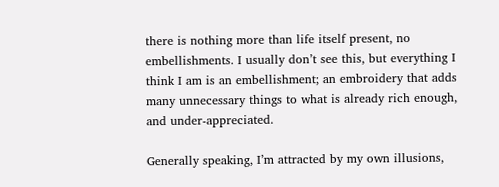there is nothing more than life itself present, no embellishments. I usually don’t see this, but everything I think I am is an embellishment; an embroidery that adds many unnecessary things to what is already rich enough, and under-appreciated.

Generally speaking, I’m attracted by my own illusions,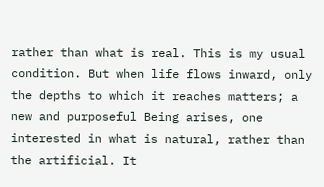rather than what is real. This is my usual condition. But when life flows inward, only the depths to which it reaches matters; a new and purposeful Being arises, one interested in what is natural, rather than the artificial. It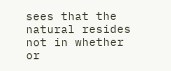sees that the natural resides not in whether or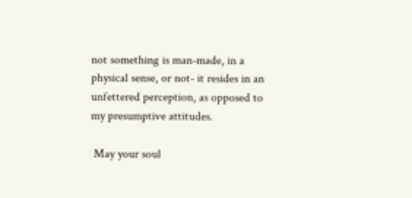not something is man-made, in a physical sense, or not- it resides in an unfettered perception, as opposed to my presumptive attitudes.

 May your soul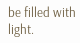be filled with light.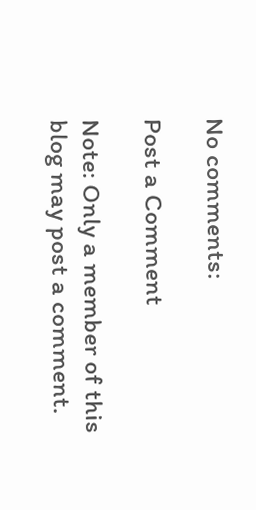No comments:

Post a Comment

Note: Only a member of this blog may post a comment.